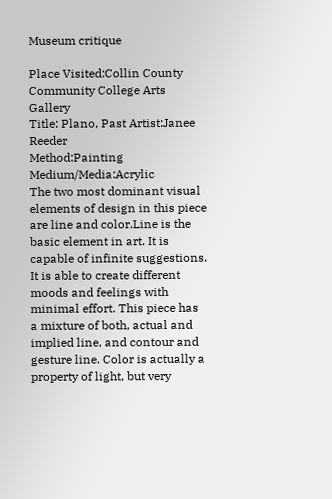Museum critique

Place Visited:Collin County Community College Arts Gallery
Title: Plano, Past Artist:Janee Reeder
Method:Painting Medium/Media:Acrylic
The two most dominant visual elements of design in this piece are line and color.Line is the basic element in art. It is capable of infinite suggestions. It is able to create different moods and feelings with minimal effort. This piece has a mixture of both, actual and implied line, and contour and gesture line. Color is actually a property of light, but very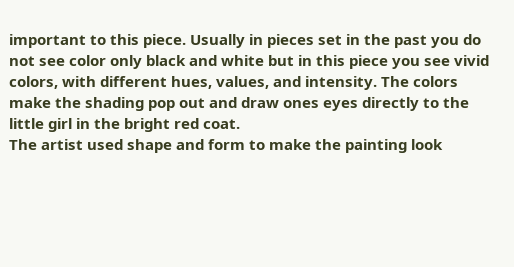important to this piece. Usually in pieces set in the past you do not see color only black and white but in this piece you see vivid colors, with different hues, values, and intensity. The colors make the shading pop out and draw ones eyes directly to the little girl in the bright red coat.
The artist used shape and form to make the painting look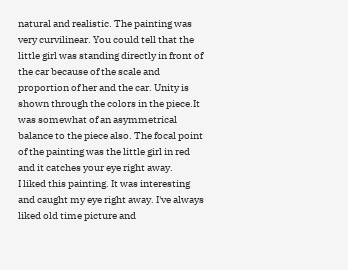natural and realistic. The painting was very curvilinear. You could tell that the little girl was standing directly in front of the car because of the scale and proportion of her and the car. Unity is shown through the colors in the piece.It was somewhat of an asymmetrical balance to the piece also. The focal point of the painting was the little girl in red and it catches your eye right away.
I liked this painting. It was interesting and caught my eye right away. I've always liked old time picture and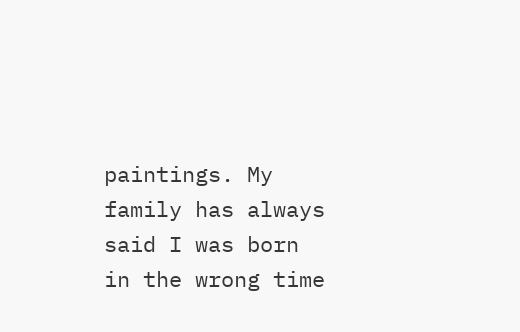paintings. My family has always said I was born in the wrong time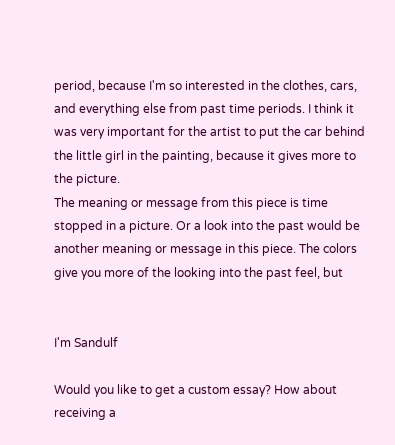period, because I'm so interested in the clothes, cars, and everything else from past time periods. I think it was very important for the artist to put the car behind the little girl in the painting, because it gives more to the picture.
The meaning or message from this piece is time stopped in a picture. Or a look into the past would be another meaning or message in this piece. The colors give you more of the looking into the past feel, but


I'm Sandulf

Would you like to get a custom essay? How about receiving a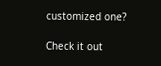customized one?

Check it out